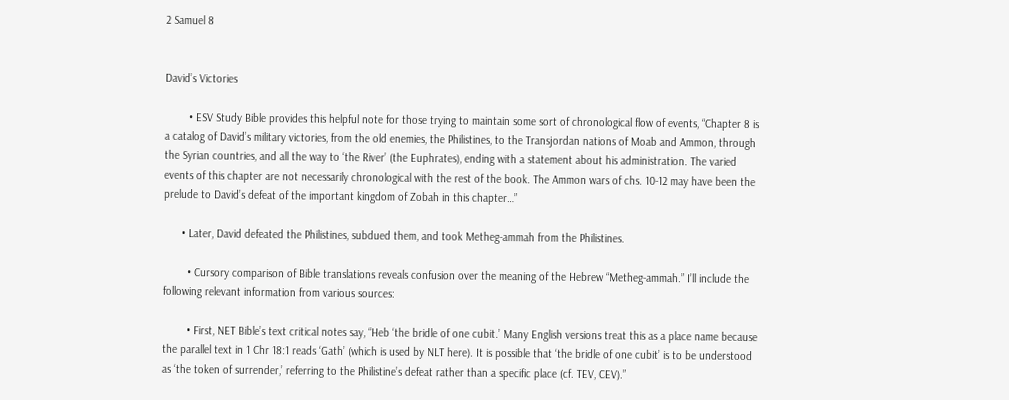2 Samuel 8


David’s Victories

        • ESV Study Bible provides this helpful note for those trying to maintain some sort of chronological flow of events, “Chapter 8 is a catalog of David’s military victories, from the old enemies, the Philistines, to the Transjordan nations of Moab and Ammon, through the Syrian countries, and all the way to ‘the River’ (the Euphrates), ending with a statement about his administration. The varied events of this chapter are not necessarily chronological with the rest of the book. The Ammon wars of chs. 10-12 may have been the prelude to David’s defeat of the important kingdom of Zobah in this chapter…”

      • Later, David defeated the Philistines, subdued them, and took Metheg-ammah from the Philistines.

        • Cursory comparison of Bible translations reveals confusion over the meaning of the Hebrew “Metheg-ammah.” I’ll include the following relevant information from various sources:

        • First, NET Bible’s text critical notes say, “Heb ‘the bridle of one cubit.’ Many English versions treat this as a place name because the parallel text in 1 Chr 18:1 reads ‘Gath’ (which is used by NLT here). It is possible that ‘the bridle of one cubit’ is to be understood as ‘the token of surrender,’ referring to the Philistine’s defeat rather than a specific place (cf. TEV, CEV).”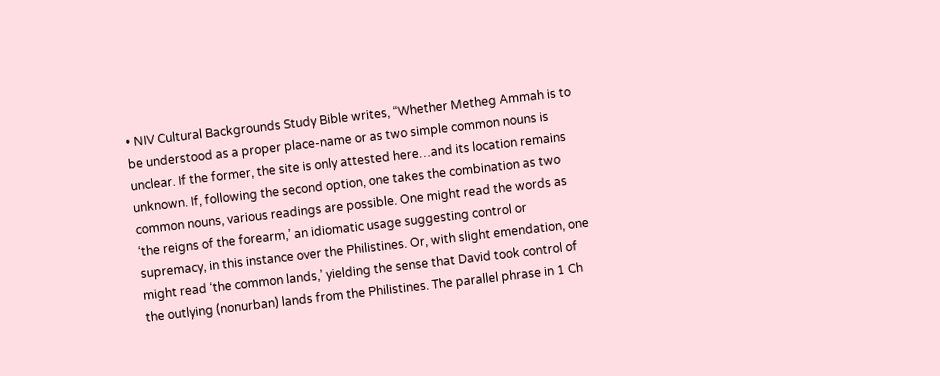• NIV Cultural Backgrounds Study Bible writes, “Whether Metheg Ammah is to be understood as a proper place-name or as two simple common nouns is unclear. If the former, the site is only attested here…and its location remains unknown. If, following the second option, one takes the combination as two common nouns, various readings are possible. One might read the words as ‘the reigns of the forearm,’ an idiomatic usage suggesting control or supremacy, in this instance over the Philistines. Or, with slight emendation, one might read ‘the common lands,’ yielding the sense that David took control of the outlying (nonurban) lands from the Philistines. The parallel phrase in 1 Ch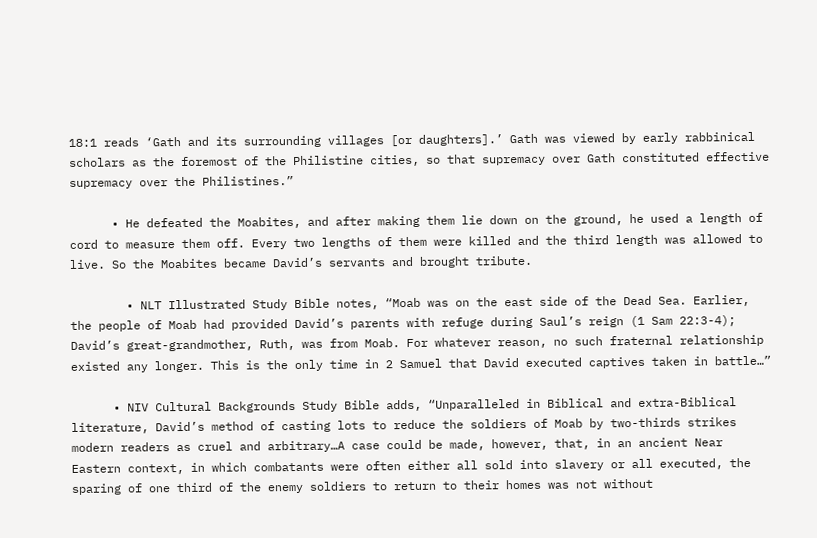18:1 reads ‘Gath and its surrounding villages [or daughters].’ Gath was viewed by early rabbinical scholars as the foremost of the Philistine cities, so that supremacy over Gath constituted effective supremacy over the Philistines.”

      • He defeated the Moabites, and after making them lie down on the ground, he used a length of cord to measure them off. Every two lengths of them were killed and the third length was allowed to live. So the Moabites became David’s servants and brought tribute.

        • NLT Illustrated Study Bible notes, “Moab was on the east side of the Dead Sea. Earlier, the people of Moab had provided David’s parents with refuge during Saul’s reign (1 Sam 22:3-4); David’s great-grandmother, Ruth, was from Moab. For whatever reason, no such fraternal relationship existed any longer. This is the only time in 2 Samuel that David executed captives taken in battle…”

      • NIV Cultural Backgrounds Study Bible adds, “Unparalleled in Biblical and extra-Biblical literature, David’s method of casting lots to reduce the soldiers of Moab by two-thirds strikes modern readers as cruel and arbitrary…A case could be made, however, that, in an ancient Near Eastern context, in which combatants were often either all sold into slavery or all executed, the sparing of one third of the enemy soldiers to return to their homes was not without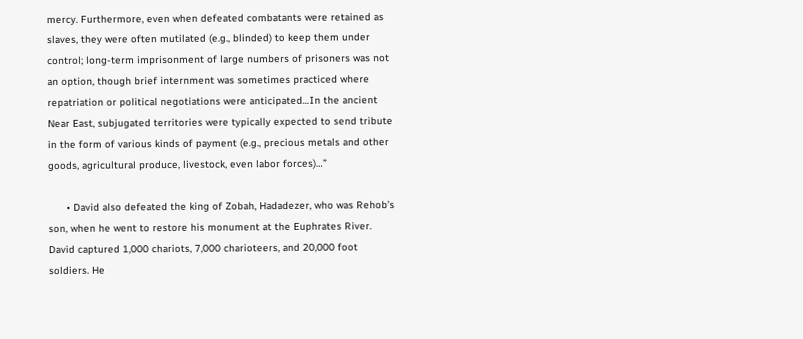mercy. Furthermore, even when defeated combatants were retained as slaves, they were often mutilated (e.g., blinded) to keep them under control; long-term imprisonment of large numbers of prisoners was not an option, though brief internment was sometimes practiced where repatriation or political negotiations were anticipated…In the ancient Near East, subjugated territories were typically expected to send tribute in the form of various kinds of payment (e.g., precious metals and other goods, agricultural produce, livestock, even labor forces)…”

      • David also defeated the king of Zobah, Hadadezer, who was Rehob’s son, when he went to restore his monument at the Euphrates River. David captured 1,000 chariots, 7,000 charioteers, and 20,000 foot soldiers. He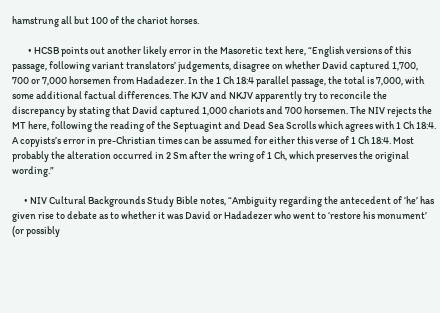hamstrung all but 100 of the chariot horses.

        • HCSB points out another likely error in the Masoretic text here, “English versions of this passage, following variant translators’ judgements, disagree on whether David captured 1,700, 700 or 7,000 horsemen from Hadadezer. In the 1 Ch 18:4 parallel passage, the total is 7,000, with some additional factual differences. The KJV and NKJV apparently try to reconcile the discrepancy by stating that David captured 1,000 chariots and 700 horsemen. The NIV rejects the MT here, following the reading of the Septuagint and Dead Sea Scrolls which agrees with 1 Ch 18:4. A copyists’s error in pre-Christian times can be assumed for either this verse of 1 Ch 18:4. Most probably the alteration occurred in 2 Sm after the wring of 1 Ch, which preserves the original wording.”

      • NIV Cultural Backgrounds Study Bible notes, “Ambiguity regarding the antecedent of ‘he’ has given rise to debate as to whether it was David or Hadadezer who went to ‘restore his monument’ (or possibly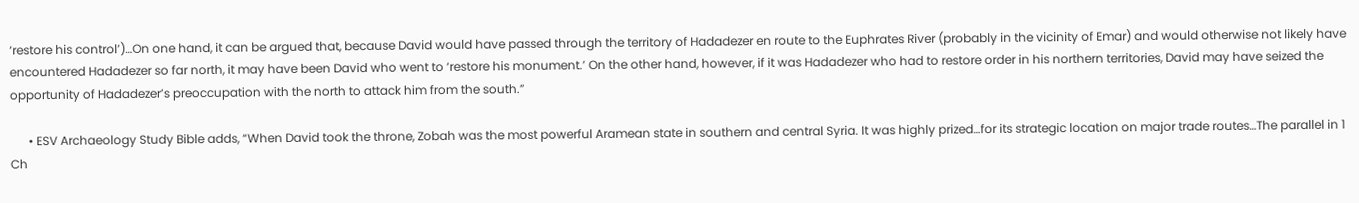‘restore his control’)…On one hand, it can be argued that, because David would have passed through the territory of Hadadezer en route to the Euphrates River (probably in the vicinity of Emar) and would otherwise not likely have encountered Hadadezer so far north, it may have been David who went to ‘restore his monument.’ On the other hand, however, if it was Hadadezer who had to restore order in his northern territories, David may have seized the opportunity of Hadadezer’s preoccupation with the north to attack him from the south.”

      • ESV Archaeology Study Bible adds, “When David took the throne, Zobah was the most powerful Aramean state in southern and central Syria. It was highly prized…for its strategic location on major trade routes…The parallel in 1 Ch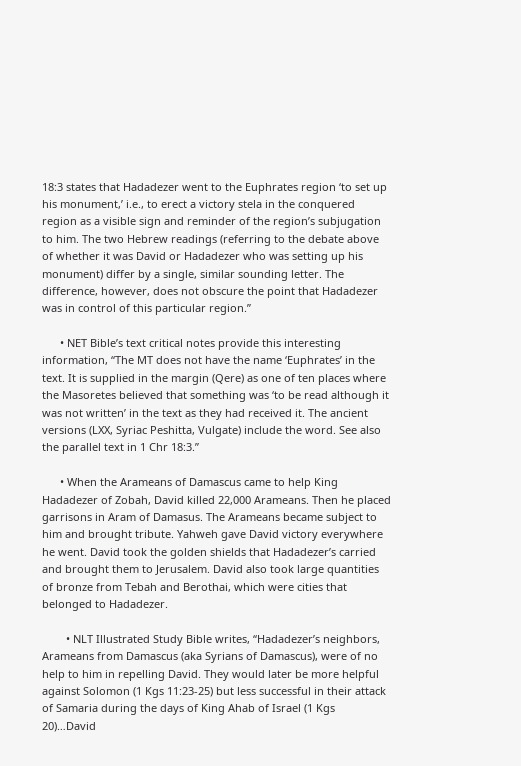18:3 states that Hadadezer went to the Euphrates region ‘to set up his monument,’ i.e., to erect a victory stela in the conquered region as a visible sign and reminder of the region’s subjugation to him. The two Hebrew readings (referring to the debate above of whether it was David or Hadadezer who was setting up his monument) differ by a single, similar sounding letter. The difference, however, does not obscure the point that Hadadezer was in control of this particular region.”

      • NET Bible’s text critical notes provide this interesting information, “The MT does not have the name ‘Euphrates’ in the text. It is supplied in the margin (Qere) as one of ten places where the Masoretes believed that something was ‘to be read although it was not written’ in the text as they had received it. The ancient versions (LXX, Syriac Peshitta, Vulgate) include the word. See also the parallel text in 1 Chr 18:3.”

      • When the Arameans of Damascus came to help King Hadadezer of Zobah, David killed 22,000 Arameans. Then he placed garrisons in Aram of Damasus. The Arameans became subject to him and brought tribute. Yahweh gave David victory everywhere he went. David took the golden shields that Hadadezer’s carried and brought them to Jerusalem. David also took large quantities of bronze from Tebah and Berothai, which were cities that belonged to Hadadezer.

        • NLT Illustrated Study Bible writes, “Hadadezer’s neighbors, Arameans from Damascus (aka Syrians of Damascus), were of no help to him in repelling David. They would later be more helpful against Solomon (1 Kgs 11:23-25) but less successful in their attack of Samaria during the days of King Ahab of Israel (1 Kgs 20)…David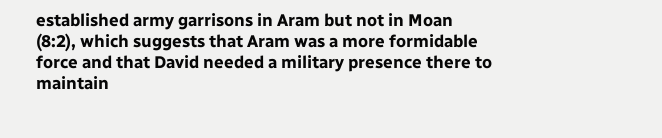established army garrisons in Aram but not in Moan (8:2), which suggests that Aram was a more formidable force and that David needed a military presence there to maintain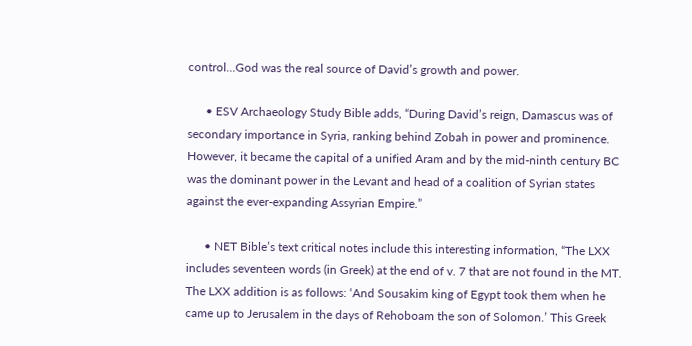control…God was the real source of David’s growth and power.

      • ESV Archaeology Study Bible adds, “During David’s reign, Damascus was of secondary importance in Syria, ranking behind Zobah in power and prominence. However, it became the capital of a unified Aram and by the mid-ninth century BC was the dominant power in the Levant and head of a coalition of Syrian states against the ever-expanding Assyrian Empire.”

      • NET Bible’s text critical notes include this interesting information, “The LXX includes seventeen words (in Greek) at the end of v. 7 that are not found in the MT. The LXX addition is as follows: ‘And Sousakim king of Egypt took them when he came up to Jerusalem in the days of Rehoboam the son of Solomon.’ This Greek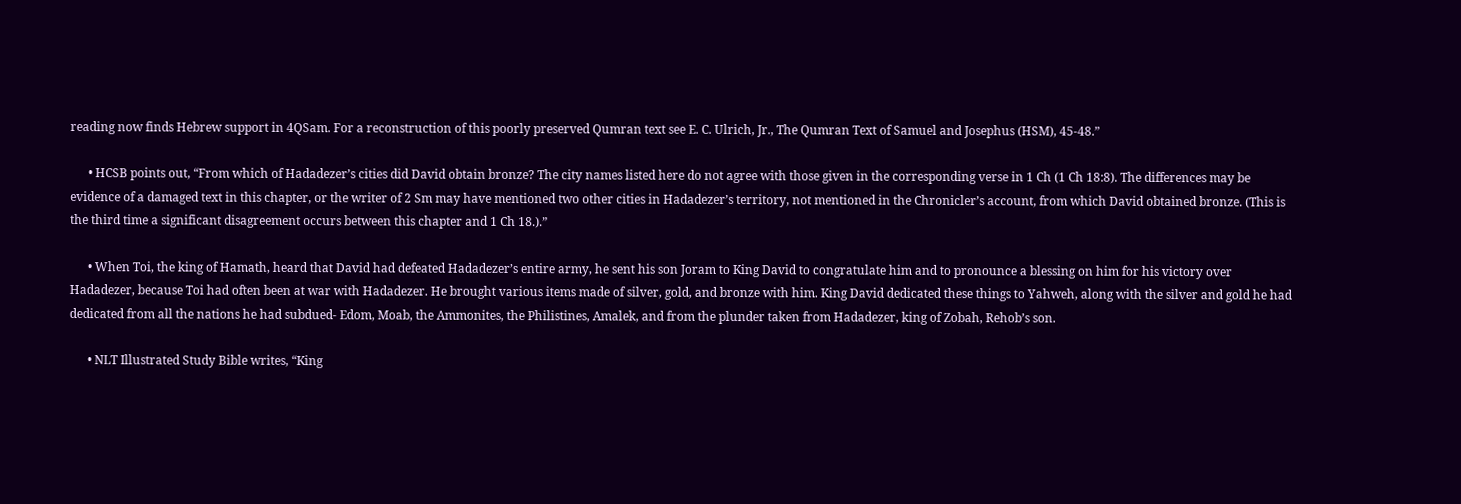reading now finds Hebrew support in 4QSam. For a reconstruction of this poorly preserved Qumran text see E. C. Ulrich, Jr., The Qumran Text of Samuel and Josephus (HSM), 45-48.”

      • HCSB points out, “From which of Hadadezer’s cities did David obtain bronze? The city names listed here do not agree with those given in the corresponding verse in 1 Ch (1 Ch 18:8). The differences may be evidence of a damaged text in this chapter, or the writer of 2 Sm may have mentioned two other cities in Hadadezer’s territory, not mentioned in the Chronicler’s account, from which David obtained bronze. (This is the third time a significant disagreement occurs between this chapter and 1 Ch 18.).”

      • When Toi, the king of Hamath, heard that David had defeated Hadadezer’s entire army, he sent his son Joram to King David to congratulate him and to pronounce a blessing on him for his victory over Hadadezer, because Toi had often been at war with Hadadezer. He brought various items made of silver, gold, and bronze with him. King David dedicated these things to Yahweh, along with the silver and gold he had dedicated from all the nations he had subdued- Edom, Moab, the Ammonites, the Philistines, Amalek, and from the plunder taken from Hadadezer, king of Zobah, Rehob’s son.

      • NLT Illustrated Study Bible writes, “King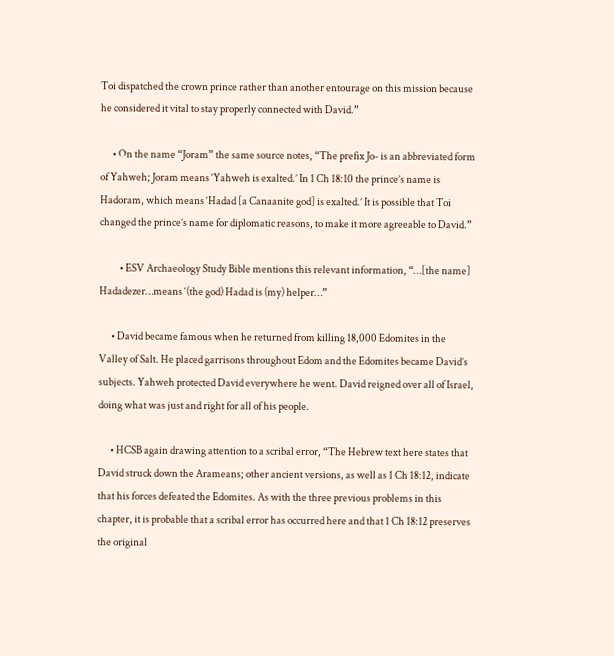Toi dispatched the crown prince rather than another entourage on this mission because he considered it vital to stay properly connected with David.”

      • On the name “Joram” the same source notes, “The prefix Jo- is an abbreviated form of Yahweh; Joram means ‘Yahweh is exalted.’ In 1 Ch 18:10 the prince’s name is Hadoram, which means ‘Hadad [a Canaanite god] is exalted.’ It is possible that Toi changed the prince’s name for diplomatic reasons, to make it more agreeable to David.”

          • ESV Archaeology Study Bible mentions this relevant information, “…[the name] Hadadezer…means ‘(the god) Hadad is (my) helper…”

      • David became famous when he returned from killing 18,000 Edomites in the Valley of Salt. He placed garrisons throughout Edom and the Edomites became David’s subjects. Yahweh protected David everywhere he went. David reigned over all of Israel, doing what was just and right for all of his people.

      • HCSB again drawing attention to a scribal error, “The Hebrew text here states that David struck down the Arameans; other ancient versions, as well as 1 Ch 18:12, indicate that his forces defeated the Edomites. As with the three previous problems in this chapter, it is probable that a scribal error has occurred here and that 1 Ch 18:12 preserves the original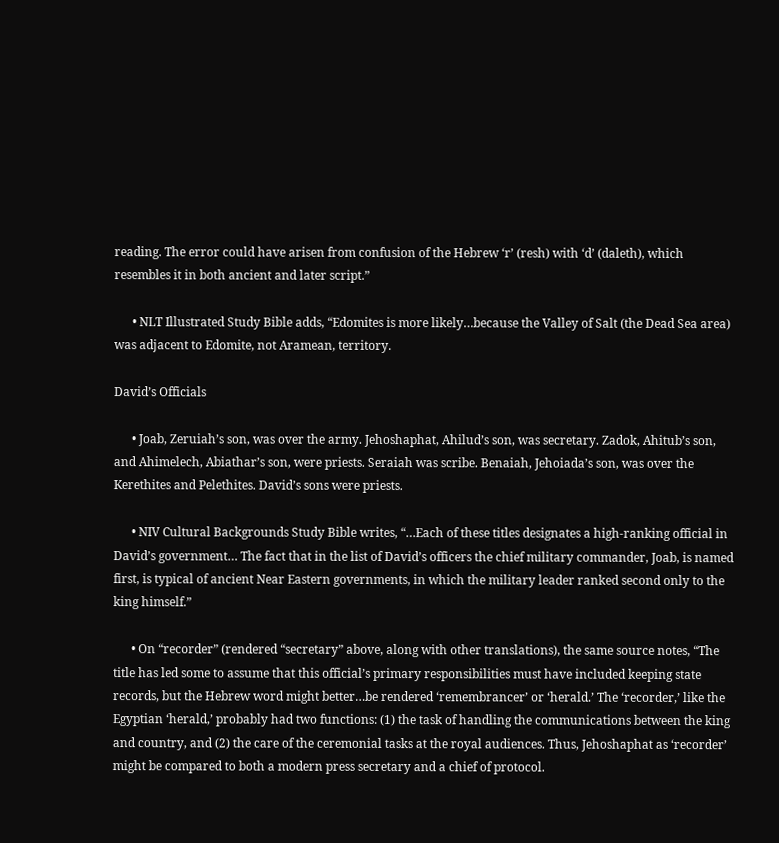reading. The error could have arisen from confusion of the Hebrew ‘r’ (resh) with ‘d’ (daleth), which resembles it in both ancient and later script.”

      • NLT Illustrated Study Bible adds, “Edomites is more likely…because the Valley of Salt (the Dead Sea area) was adjacent to Edomite, not Aramean, territory.

David’s Officials

      • Joab, Zeruiah’s son, was over the army. Jehoshaphat, Ahilud’s son, was secretary. Zadok, Ahitub’s son, and Ahimelech, Abiathar’s son, were priests. Seraiah was scribe. Benaiah, Jehoiada’s son, was over the Kerethites and Pelethites. David’s sons were priests.

      • NIV Cultural Backgrounds Study Bible writes, “…Each of these titles designates a high-ranking official in David’s government… The fact that in the list of David’s officers the chief military commander, Joab, is named first, is typical of ancient Near Eastern governments, in which the military leader ranked second only to the king himself.”

      • On “recorder” (rendered “secretary” above, along with other translations), the same source notes, “The title has led some to assume that this official’s primary responsibilities must have included keeping state records, but the Hebrew word might better…be rendered ‘remembrancer’ or ‘herald.’ The ‘recorder,’ like the Egyptian ‘herald,’ probably had two functions: (1) the task of handling the communications between the king and country, and (2) the care of the ceremonial tasks at the royal audiences. Thus, Jehoshaphat as ‘recorder’ might be compared to both a modern press secretary and a chief of protocol.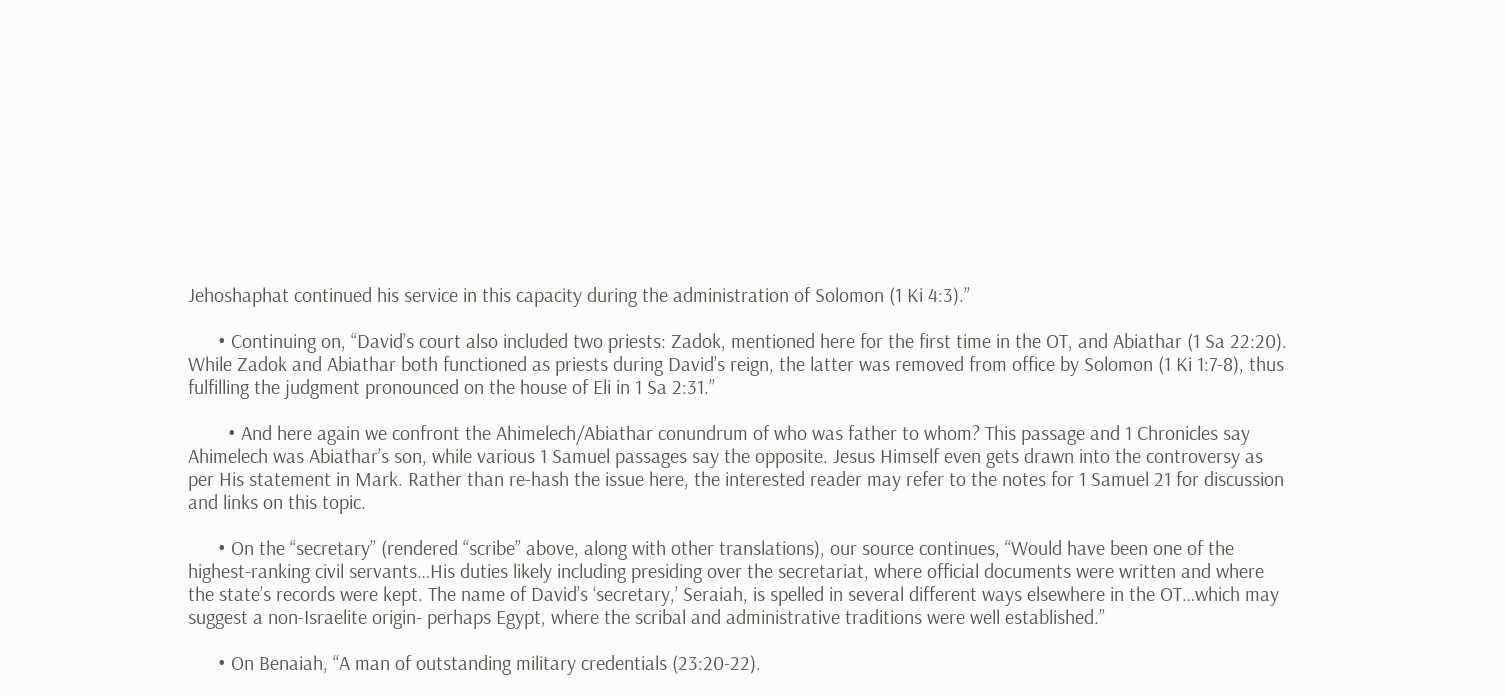Jehoshaphat continued his service in this capacity during the administration of Solomon (1 Ki 4:3).”

      • Continuing on, “David’s court also included two priests: Zadok, mentioned here for the first time in the OT, and Abiathar (1 Sa 22:20). While Zadok and Abiathar both functioned as priests during David’s reign, the latter was removed from office by Solomon (1 Ki 1:7-8), thus fulfilling the judgment pronounced on the house of Eli in 1 Sa 2:31.”

        • And here again we confront the Ahimelech/Abiathar conundrum of who was father to whom? This passage and 1 Chronicles say Ahimelech was Abiathar’s son, while various 1 Samuel passages say the opposite. Jesus Himself even gets drawn into the controversy as per His statement in Mark. Rather than re-hash the issue here, the interested reader may refer to the notes for 1 Samuel 21 for discussion and links on this topic.

      • On the “secretary” (rendered “scribe” above, along with other translations), our source continues, “Would have been one of the highest-ranking civil servants…His duties likely including presiding over the secretariat, where official documents were written and where the state’s records were kept. The name of David’s ‘secretary,’ Seraiah, is spelled in several different ways elsewhere in the OT…which may suggest a non-Israelite origin- perhaps Egypt, where the scribal and administrative traditions were well established.”

      • On Benaiah, “A man of outstanding military credentials (23:20-22).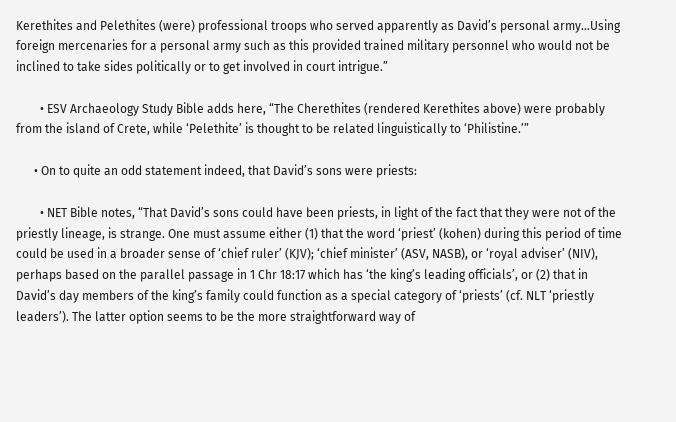Kerethites and Pelethites (were) professional troops who served apparently as David’s personal army…Using foreign mercenaries for a personal army such as this provided trained military personnel who would not be inclined to take sides politically or to get involved in court intrigue.”

        • ESV Archaeology Study Bible adds here, “The Cherethites (rendered Kerethites above) were probably from the island of Crete, while ‘Pelethite’ is thought to be related linguistically to ‘Philistine.’”

      • On to quite an odd statement indeed, that David’s sons were priests:

        • NET Bible notes, “That David’s sons could have been priests, in light of the fact that they were not of the priestly lineage, is strange. One must assume either (1) that the word ‘priest’ (kohen) during this period of time could be used in a broader sense of ‘chief ruler’ (KJV); ‘chief minister’ (ASV, NASB), or ‘royal adviser’ (NIV), perhaps based on the parallel passage in 1 Chr 18:17 which has ‘the king’s leading officials’, or (2) that in David’s day members of the king’s family could function as a special category of ‘priests’ (cf. NLT ‘priestly leaders’). The latter option seems to be the more straightforward way of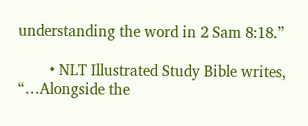understanding the word in 2 Sam 8:18.”

        • NLT Illustrated Study Bible writes, “…Alongside the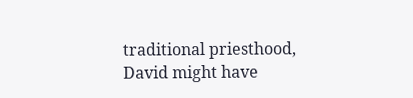traditional priesthood, David might have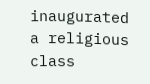inaugurated a religious class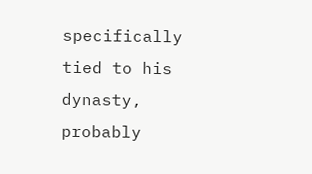specifically tied to his dynasty, probably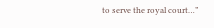to serve the royal court…”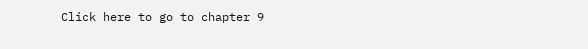Click here to go to chapter 9